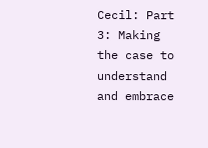Cecil: Part 3: Making the case to understand and embrace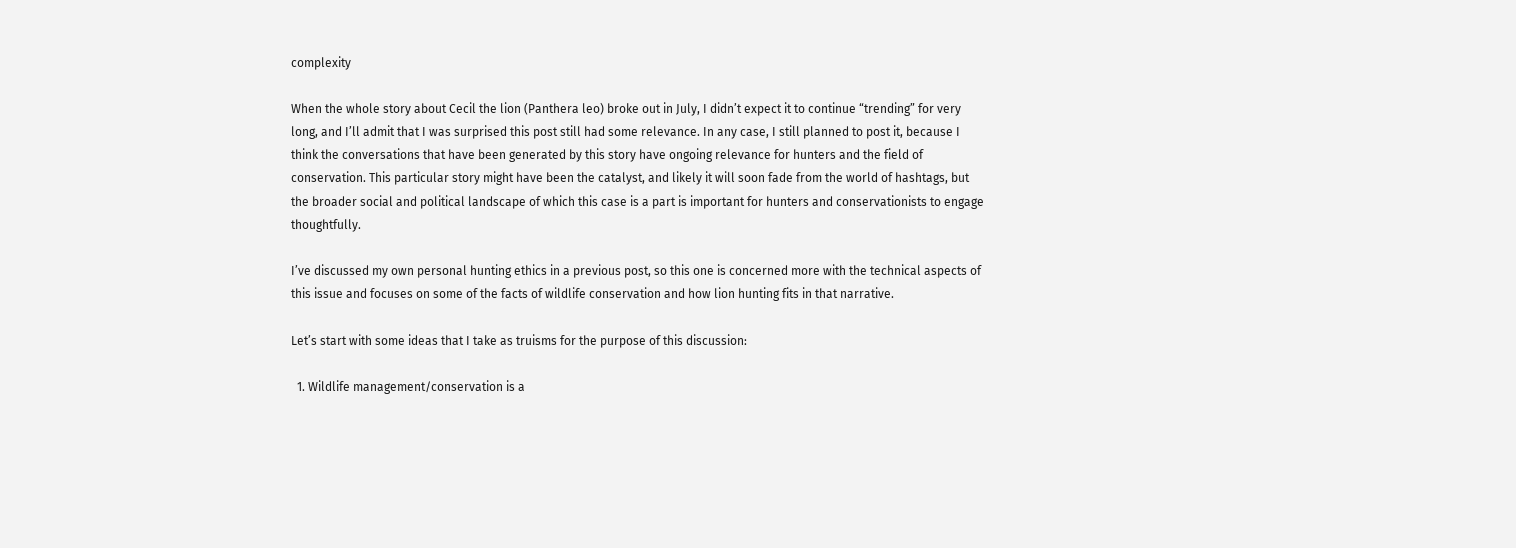complexity

When the whole story about Cecil the lion (Panthera leo) broke out in July, I didn’t expect it to continue “trending” for very long, and I’ll admit that I was surprised this post still had some relevance. In any case, I still planned to post it, because I think the conversations that have been generated by this story have ongoing relevance for hunters and the field of conservation. This particular story might have been the catalyst, and likely it will soon fade from the world of hashtags, but the broader social and political landscape of which this case is a part is important for hunters and conservationists to engage thoughtfully.

I’ve discussed my own personal hunting ethics in a previous post, so this one is concerned more with the technical aspects of this issue and focuses on some of the facts of wildlife conservation and how lion hunting fits in that narrative.

Let’s start with some ideas that I take as truisms for the purpose of this discussion:

  1. Wildlife management/conservation is a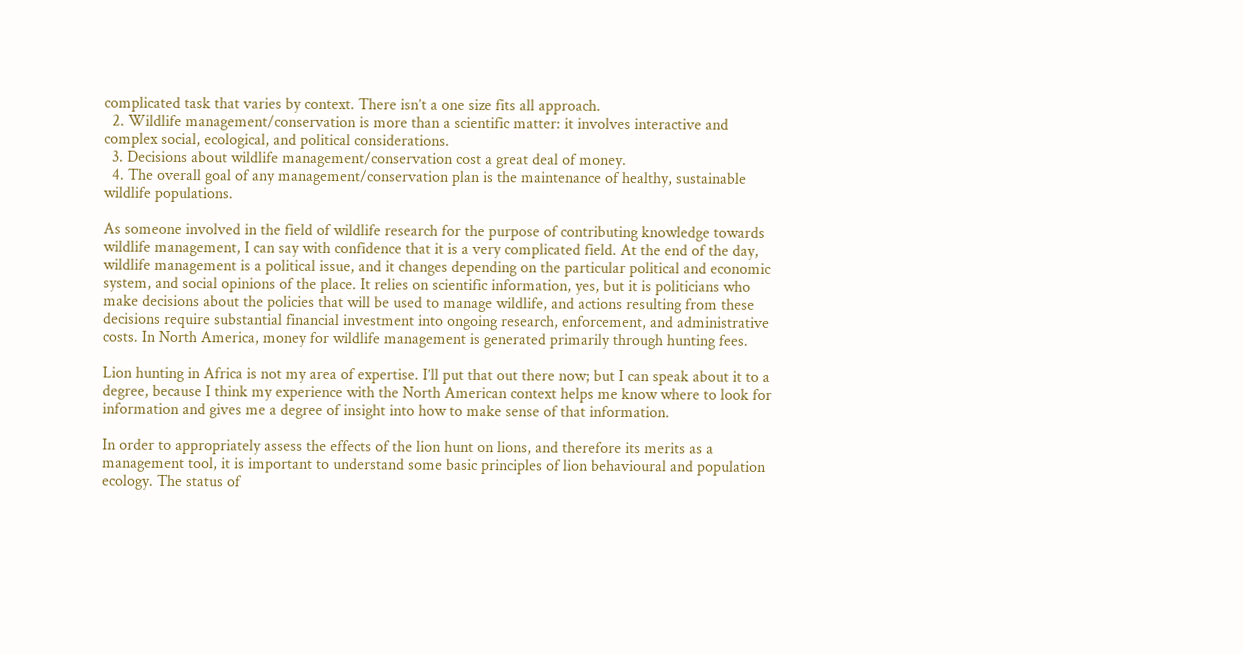complicated task that varies by context. There isn’t a one size fits all approach.
  2. Wildlife management/conservation is more than a scientific matter: it involves interactive and complex social, ecological, and political considerations.
  3. Decisions about wildlife management/conservation cost a great deal of money.
  4. The overall goal of any management/conservation plan is the maintenance of healthy, sustainable wildlife populations.

As someone involved in the field of wildlife research for the purpose of contributing knowledge towards wildlife management, I can say with confidence that it is a very complicated field. At the end of the day, wildlife management is a political issue, and it changes depending on the particular political and economic system, and social opinions of the place. It relies on scientific information, yes, but it is politicians who make decisions about the policies that will be used to manage wildlife, and actions resulting from these decisions require substantial financial investment into ongoing research, enforcement, and administrative costs. In North America, money for wildlife management is generated primarily through hunting fees.

Lion hunting in Africa is not my area of expertise. I’ll put that out there now; but I can speak about it to a degree, because I think my experience with the North American context helps me know where to look for information and gives me a degree of insight into how to make sense of that information.

In order to appropriately assess the effects of the lion hunt on lions, and therefore its merits as a management tool, it is important to understand some basic principles of lion behavioural and population ecology. The status of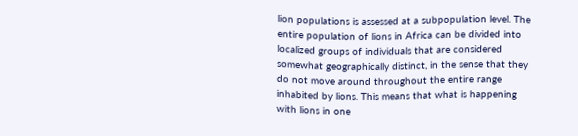lion populations is assessed at a subpopulation level. The entire population of lions in Africa can be divided into localized groups of individuals that are considered somewhat geographically distinct, in the sense that they do not move around throughout the entire range inhabited by lions. This means that what is happening with lions in one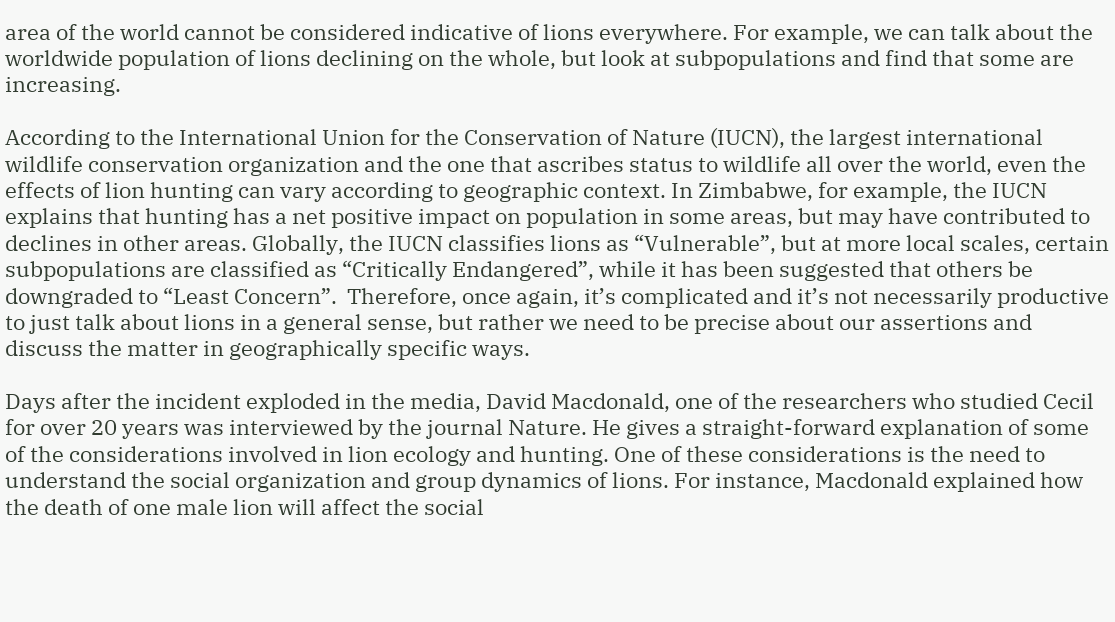area of the world cannot be considered indicative of lions everywhere. For example, we can talk about the worldwide population of lions declining on the whole, but look at subpopulations and find that some are increasing.

According to the International Union for the Conservation of Nature (IUCN), the largest international wildlife conservation organization and the one that ascribes status to wildlife all over the world, even the effects of lion hunting can vary according to geographic context. In Zimbabwe, for example, the IUCN explains that hunting has a net positive impact on population in some areas, but may have contributed to declines in other areas. Globally, the IUCN classifies lions as “Vulnerable”, but at more local scales, certain subpopulations are classified as “Critically Endangered”, while it has been suggested that others be downgraded to “Least Concern”.  Therefore, once again, it’s complicated and it’s not necessarily productive to just talk about lions in a general sense, but rather we need to be precise about our assertions and discuss the matter in geographically specific ways.

Days after the incident exploded in the media, David Macdonald, one of the researchers who studied Cecil for over 20 years was interviewed by the journal Nature. He gives a straight-forward explanation of some of the considerations involved in lion ecology and hunting. One of these considerations is the need to understand the social organization and group dynamics of lions. For instance, Macdonald explained how the death of one male lion will affect the social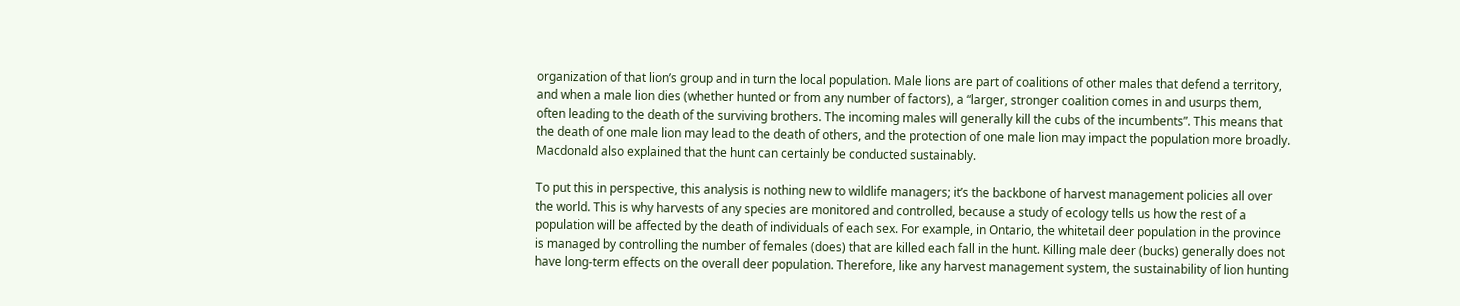organization of that lion’s group and in turn the local population. Male lions are part of coalitions of other males that defend a territory, and when a male lion dies (whether hunted or from any number of factors), a “larger, stronger coalition comes in and usurps them, often leading to the death of the surviving brothers. The incoming males will generally kill the cubs of the incumbents”. This means that the death of one male lion may lead to the death of others, and the protection of one male lion may impact the population more broadly. Macdonald also explained that the hunt can certainly be conducted sustainably.

To put this in perspective, this analysis is nothing new to wildlife managers; it’s the backbone of harvest management policies all over the world. This is why harvests of any species are monitored and controlled, because a study of ecology tells us how the rest of a population will be affected by the death of individuals of each sex. For example, in Ontario, the whitetail deer population in the province is managed by controlling the number of females (does) that are killed each fall in the hunt. Killing male deer (bucks) generally does not have long-term effects on the overall deer population. Therefore, like any harvest management system, the sustainability of lion hunting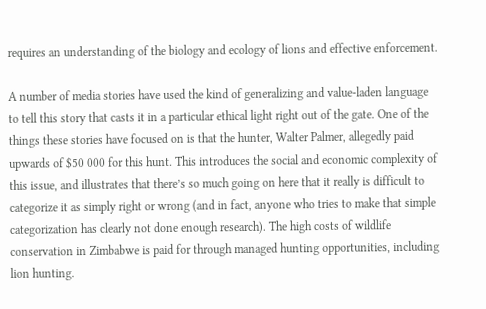requires an understanding of the biology and ecology of lions and effective enforcement.

A number of media stories have used the kind of generalizing and value-laden language to tell this story that casts it in a particular ethical light right out of the gate. One of the things these stories have focused on is that the hunter, Walter Palmer, allegedly paid upwards of $50 000 for this hunt. This introduces the social and economic complexity of this issue, and illustrates that there’s so much going on here that it really is difficult to categorize it as simply right or wrong (and in fact, anyone who tries to make that simple categorization has clearly not done enough research). The high costs of wildlife conservation in Zimbabwe is paid for through managed hunting opportunities, including lion hunting.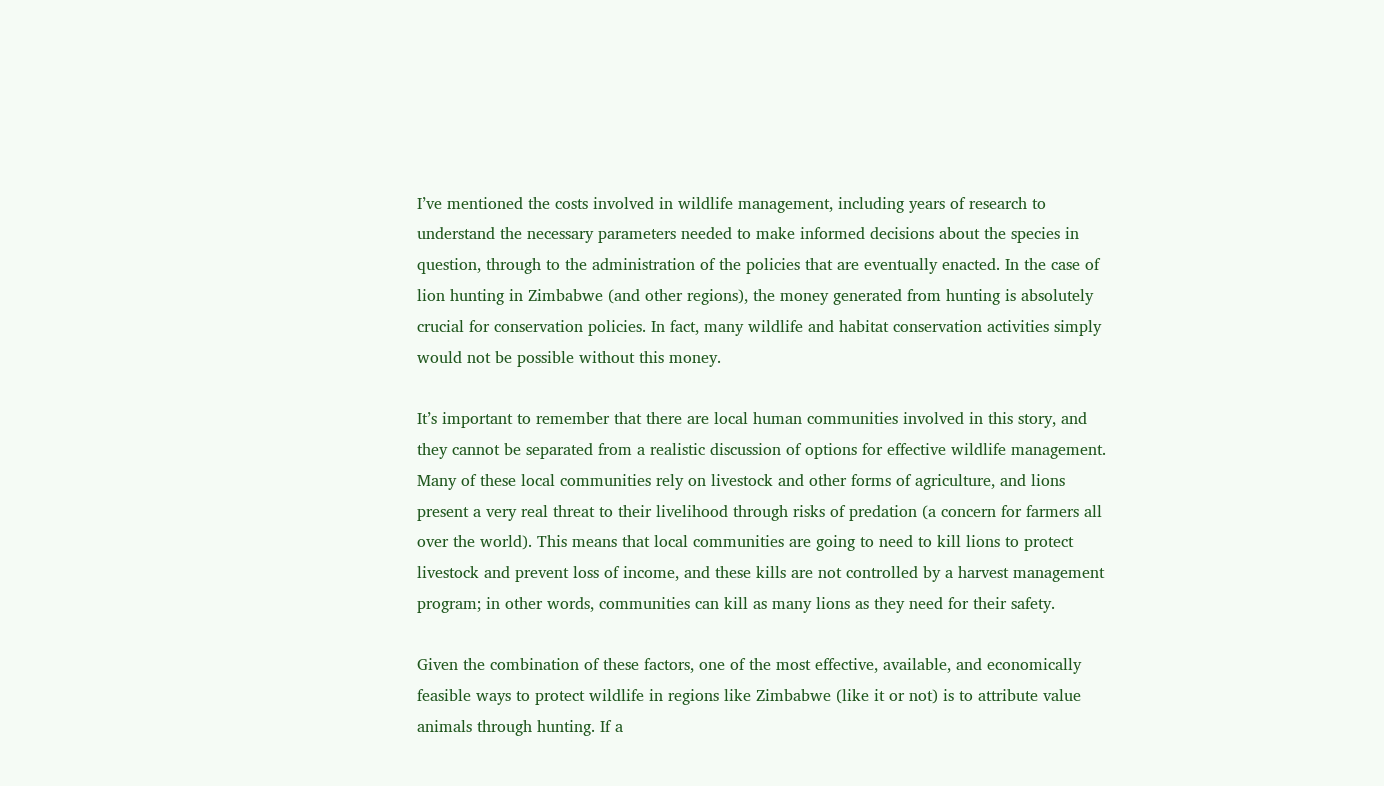I’ve mentioned the costs involved in wildlife management, including years of research to understand the necessary parameters needed to make informed decisions about the species in question, through to the administration of the policies that are eventually enacted. In the case of lion hunting in Zimbabwe (and other regions), the money generated from hunting is absolutely crucial for conservation policies. In fact, many wildlife and habitat conservation activities simply would not be possible without this money.

It’s important to remember that there are local human communities involved in this story, and they cannot be separated from a realistic discussion of options for effective wildlife management. Many of these local communities rely on livestock and other forms of agriculture, and lions present a very real threat to their livelihood through risks of predation (a concern for farmers all over the world). This means that local communities are going to need to kill lions to protect livestock and prevent loss of income, and these kills are not controlled by a harvest management program; in other words, communities can kill as many lions as they need for their safety.

Given the combination of these factors, one of the most effective, available, and economically feasible ways to protect wildlife in regions like Zimbabwe (like it or not) is to attribute value animals through hunting. If a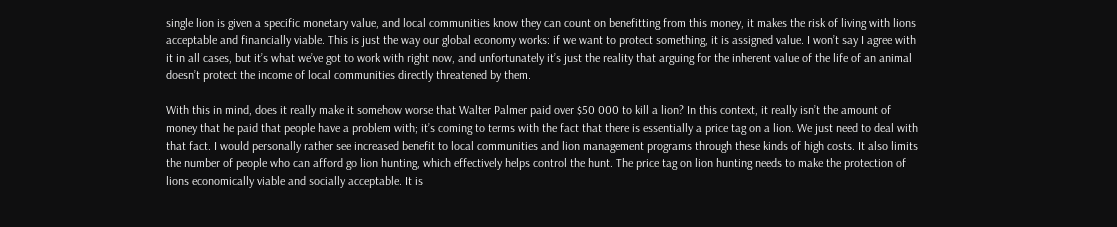single lion is given a specific monetary value, and local communities know they can count on benefitting from this money, it makes the risk of living with lions acceptable and financially viable. This is just the way our global economy works: if we want to protect something, it is assigned value. I won’t say I agree with it in all cases, but it’s what we’ve got to work with right now, and unfortunately it’s just the reality that arguing for the inherent value of the life of an animal doesn’t protect the income of local communities directly threatened by them.

With this in mind, does it really make it somehow worse that Walter Palmer paid over $50 000 to kill a lion? In this context, it really isn’t the amount of money that he paid that people have a problem with; it’s coming to terms with the fact that there is essentially a price tag on a lion. We just need to deal with that fact. I would personally rather see increased benefit to local communities and lion management programs through these kinds of high costs. It also limits the number of people who can afford go lion hunting, which effectively helps control the hunt. The price tag on lion hunting needs to make the protection of lions economically viable and socially acceptable. It is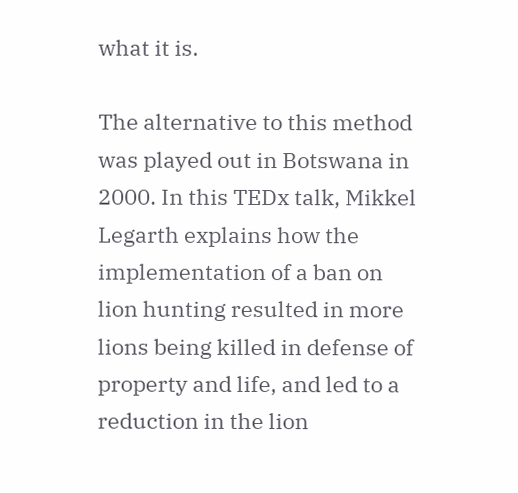what it is.

The alternative to this method was played out in Botswana in 2000. In this TEDx talk, Mikkel Legarth explains how the implementation of a ban on lion hunting resulted in more lions being killed in defense of property and life, and led to a reduction in the lion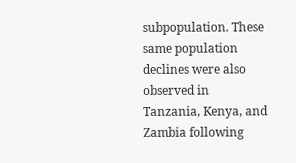subpopulation. These same population declines were also observed in Tanzania, Kenya, and Zambia following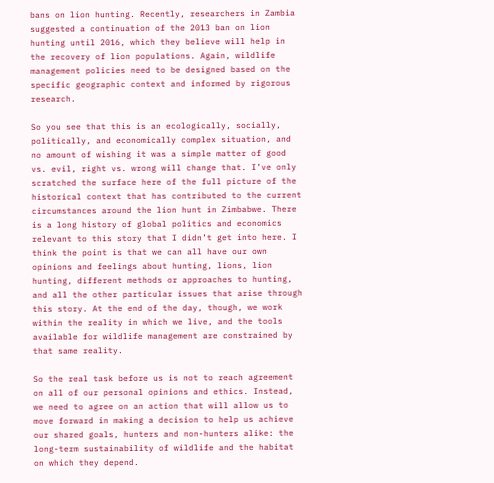bans on lion hunting. Recently, researchers in Zambia suggested a continuation of the 2013 ban on lion hunting until 2016, which they believe will help in the recovery of lion populations. Again, wildlife management policies need to be designed based on the specific geographic context and informed by rigorous research.

So you see that this is an ecologically, socially, politically, and economically complex situation, and no amount of wishing it was a simple matter of good vs. evil, right vs. wrong will change that. I’ve only scratched the surface here of the full picture of the historical context that has contributed to the current circumstances around the lion hunt in Zimbabwe. There is a long history of global politics and economics relevant to this story that I didn’t get into here. I think the point is that we can all have our own opinions and feelings about hunting, lions, lion hunting, different methods or approaches to hunting, and all the other particular issues that arise through this story. At the end of the day, though, we work within the reality in which we live, and the tools available for wildlife management are constrained by that same reality.

So the real task before us is not to reach agreement on all of our personal opinions and ethics. Instead, we need to agree on an action that will allow us to move forward in making a decision to help us achieve our shared goals, hunters and non-hunters alike: the long-term sustainability of wildlife and the habitat on which they depend.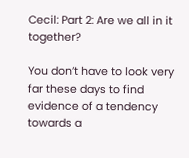Cecil: Part 2: Are we all in it together?

You don’t have to look very far these days to find evidence of a tendency towards a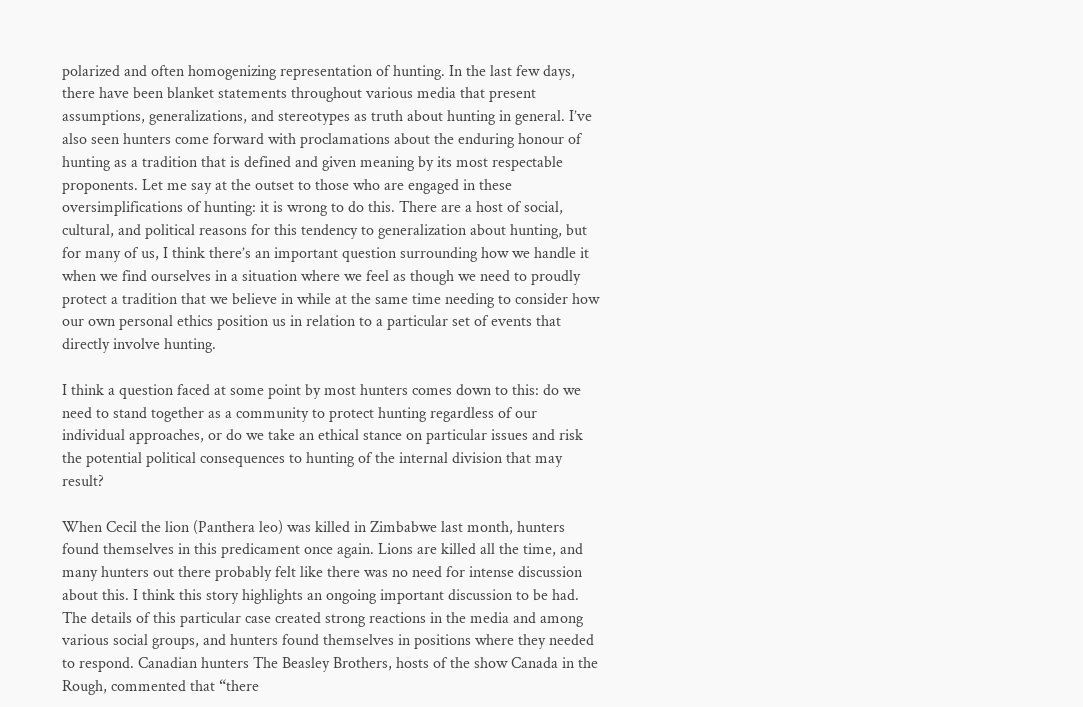polarized and often homogenizing representation of hunting. In the last few days, there have been blanket statements throughout various media that present assumptions, generalizations, and stereotypes as truth about hunting in general. I’ve also seen hunters come forward with proclamations about the enduring honour of hunting as a tradition that is defined and given meaning by its most respectable proponents. Let me say at the outset to those who are engaged in these oversimplifications of hunting: it is wrong to do this. There are a host of social, cultural, and political reasons for this tendency to generalization about hunting, but for many of us, I think there’s an important question surrounding how we handle it when we find ourselves in a situation where we feel as though we need to proudly protect a tradition that we believe in while at the same time needing to consider how our own personal ethics position us in relation to a particular set of events that directly involve hunting.

I think a question faced at some point by most hunters comes down to this: do we need to stand together as a community to protect hunting regardless of our individual approaches, or do we take an ethical stance on particular issues and risk the potential political consequences to hunting of the internal division that may result?

When Cecil the lion (Panthera leo) was killed in Zimbabwe last month, hunters found themselves in this predicament once again. Lions are killed all the time, and many hunters out there probably felt like there was no need for intense discussion about this. I think this story highlights an ongoing important discussion to be had. The details of this particular case created strong reactions in the media and among various social groups, and hunters found themselves in positions where they needed to respond. Canadian hunters The Beasley Brothers, hosts of the show Canada in the Rough, commented that “there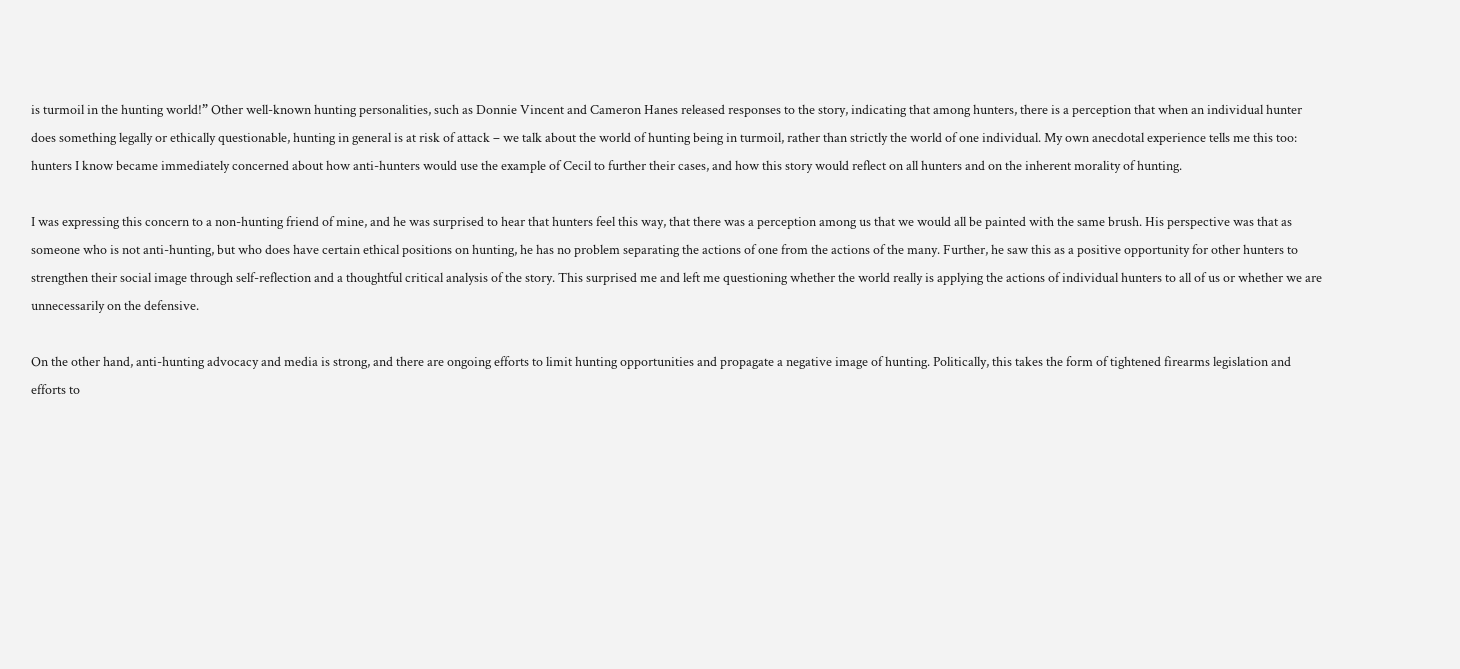is turmoil in the hunting world!” Other well-known hunting personalities, such as Donnie Vincent and Cameron Hanes released responses to the story, indicating that among hunters, there is a perception that when an individual hunter does something legally or ethically questionable, hunting in general is at risk of attack – we talk about the world of hunting being in turmoil, rather than strictly the world of one individual. My own anecdotal experience tells me this too: hunters I know became immediately concerned about how anti-hunters would use the example of Cecil to further their cases, and how this story would reflect on all hunters and on the inherent morality of hunting.

I was expressing this concern to a non-hunting friend of mine, and he was surprised to hear that hunters feel this way, that there was a perception among us that we would all be painted with the same brush. His perspective was that as someone who is not anti-hunting, but who does have certain ethical positions on hunting, he has no problem separating the actions of one from the actions of the many. Further, he saw this as a positive opportunity for other hunters to strengthen their social image through self-reflection and a thoughtful critical analysis of the story. This surprised me and left me questioning whether the world really is applying the actions of individual hunters to all of us or whether we are unnecessarily on the defensive.

On the other hand, anti-hunting advocacy and media is strong, and there are ongoing efforts to limit hunting opportunities and propagate a negative image of hunting. Politically, this takes the form of tightened firearms legislation and efforts to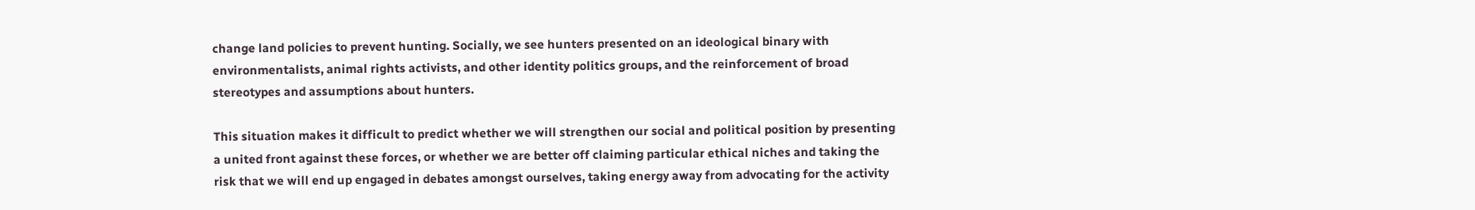change land policies to prevent hunting. Socially, we see hunters presented on an ideological binary with environmentalists, animal rights activists, and other identity politics groups, and the reinforcement of broad stereotypes and assumptions about hunters.

This situation makes it difficult to predict whether we will strengthen our social and political position by presenting a united front against these forces, or whether we are better off claiming particular ethical niches and taking the risk that we will end up engaged in debates amongst ourselves, taking energy away from advocating for the activity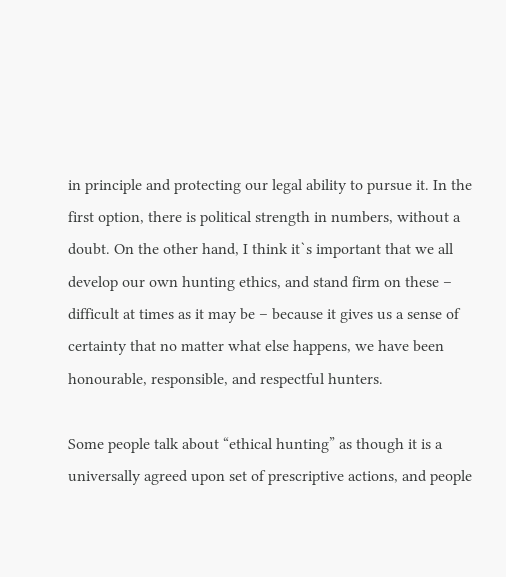in principle and protecting our legal ability to pursue it. In the first option, there is political strength in numbers, without a doubt. On the other hand, I think it`s important that we all develop our own hunting ethics, and stand firm on these – difficult at times as it may be – because it gives us a sense of certainty that no matter what else happens, we have been honourable, responsible, and respectful hunters.

Some people talk about “ethical hunting” as though it is a universally agreed upon set of prescriptive actions, and people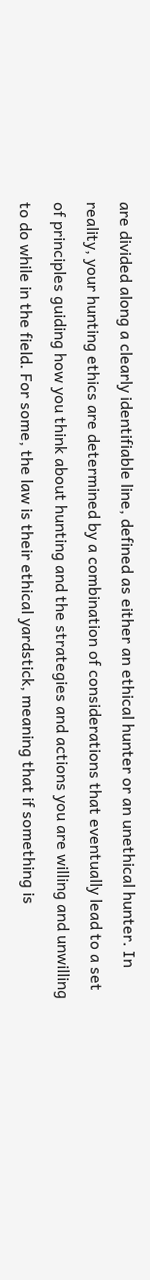are divided along a clearly identifiable line, defined as either an ethical hunter or an unethical hunter. In reality, your hunting ethics are determined by a combination of considerations that eventually lead to a set of principles guiding how you think about hunting and the strategies and actions you are willing and unwilling to do while in the field. For some, the law is their ethical yardstick, meaning that if something is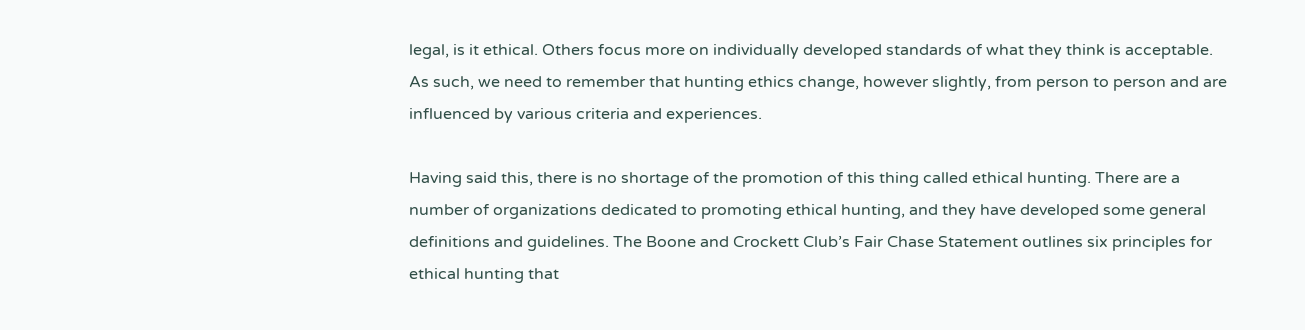legal, is it ethical. Others focus more on individually developed standards of what they think is acceptable.  As such, we need to remember that hunting ethics change, however slightly, from person to person and are influenced by various criteria and experiences.

Having said this, there is no shortage of the promotion of this thing called ethical hunting. There are a number of organizations dedicated to promoting ethical hunting, and they have developed some general definitions and guidelines. The Boone and Crockett Club’s Fair Chase Statement outlines six principles for ethical hunting that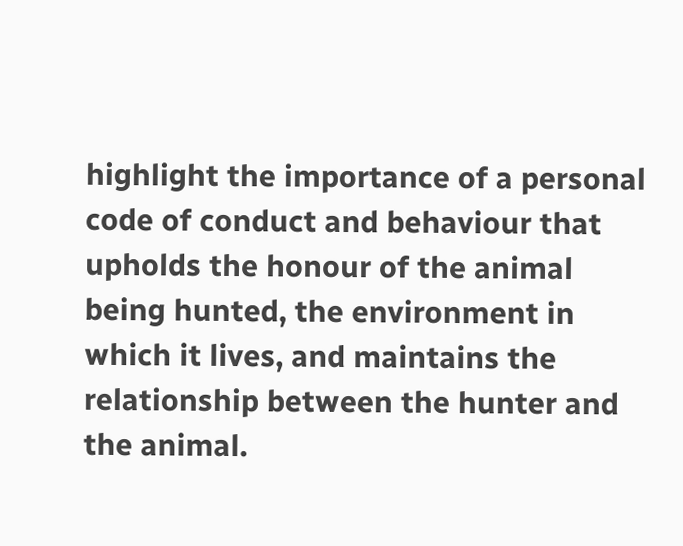highlight the importance of a personal code of conduct and behaviour that upholds the honour of the animal being hunted, the environment in which it lives, and maintains the relationship between the hunter and the animal.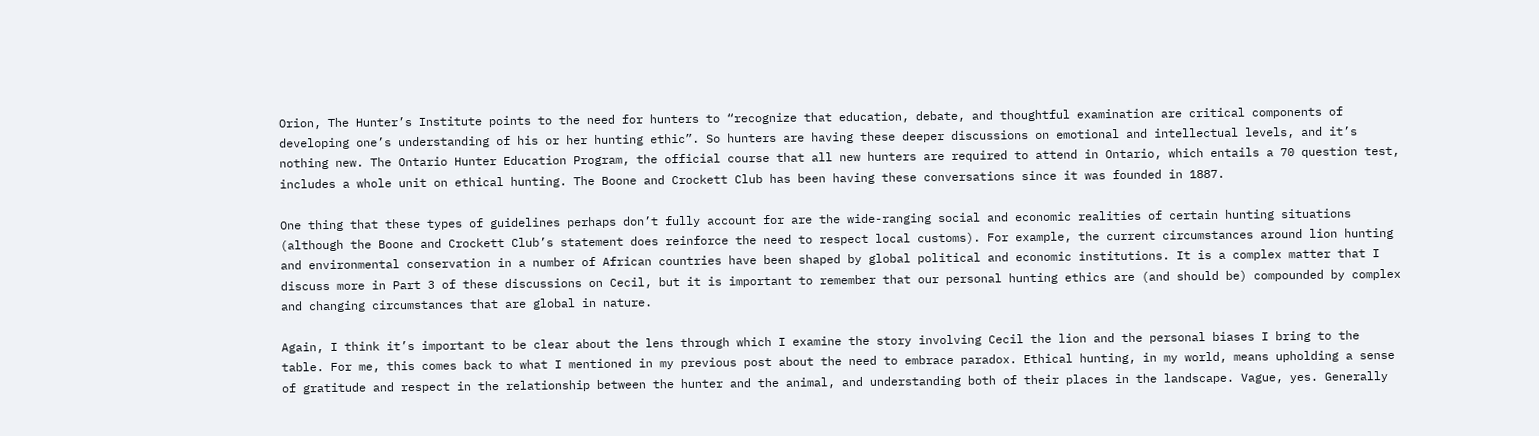Orion, The Hunter’s Institute points to the need for hunters to “recognize that education, debate, and thoughtful examination are critical components of developing one’s understanding of his or her hunting ethic”. So hunters are having these deeper discussions on emotional and intellectual levels, and it’s nothing new. The Ontario Hunter Education Program, the official course that all new hunters are required to attend in Ontario, which entails a 70 question test, includes a whole unit on ethical hunting. The Boone and Crockett Club has been having these conversations since it was founded in 1887.

One thing that these types of guidelines perhaps don’t fully account for are the wide-ranging social and economic realities of certain hunting situations (although the Boone and Crockett Club’s statement does reinforce the need to respect local customs). For example, the current circumstances around lion hunting and environmental conservation in a number of African countries have been shaped by global political and economic institutions. It is a complex matter that I discuss more in Part 3 of these discussions on Cecil, but it is important to remember that our personal hunting ethics are (and should be) compounded by complex and changing circumstances that are global in nature.

Again, I think it’s important to be clear about the lens through which I examine the story involving Cecil the lion and the personal biases I bring to the table. For me, this comes back to what I mentioned in my previous post about the need to embrace paradox. Ethical hunting, in my world, means upholding a sense of gratitude and respect in the relationship between the hunter and the animal, and understanding both of their places in the landscape. Vague, yes. Generally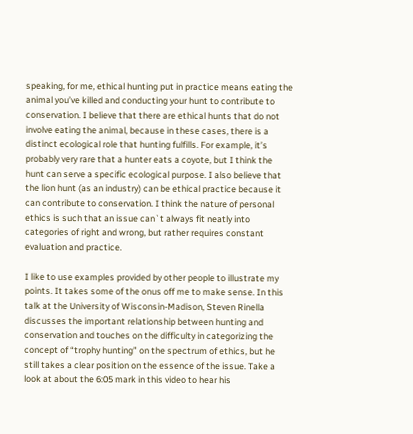speaking, for me, ethical hunting put in practice means eating the animal you’ve killed and conducting your hunt to contribute to conservation. I believe that there are ethical hunts that do not involve eating the animal, because in these cases, there is a distinct ecological role that hunting fulfills. For example, it’s probably very rare that a hunter eats a coyote, but I think the hunt can serve a specific ecological purpose. I also believe that the lion hunt (as an industry) can be ethical practice because it can contribute to conservation. I think the nature of personal ethics is such that an issue can`t always fit neatly into categories of right and wrong, but rather requires constant evaluation and practice.

I like to use examples provided by other people to illustrate my points. It takes some of the onus off me to make sense. In this talk at the University of Wisconsin-Madison, Steven Rinella discusses the important relationship between hunting and conservation and touches on the difficulty in categorizing the concept of “trophy hunting” on the spectrum of ethics, but he still takes a clear position on the essence of the issue. Take a look at about the 6:05 mark in this video to hear his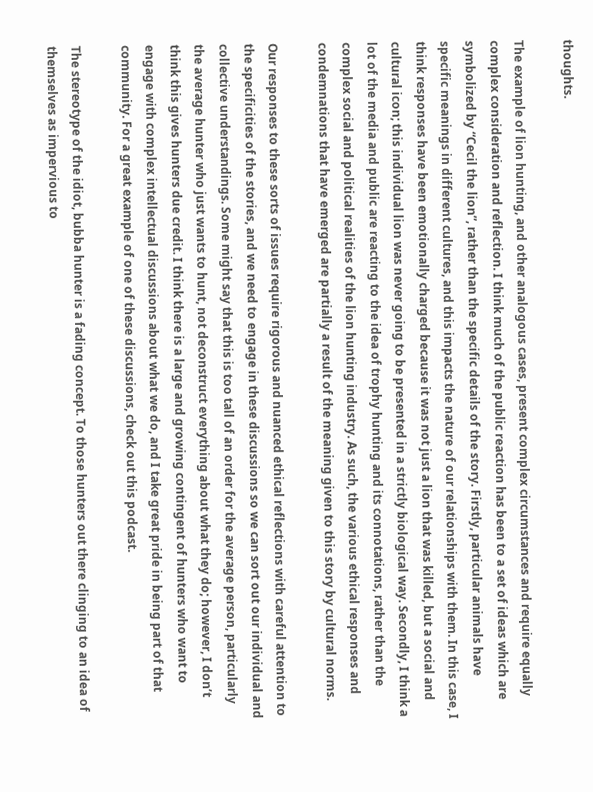thoughts.

The example of lion hunting, and other analogous cases, present complex circumstances and require equally complex consideration and reflection. I think much of the public reaction has been to a set of ideas which are symbolized by “Cecil the lion”, rather than the specific details of the story. Firstly, particular animals have specific meanings in different cultures, and this impacts the nature of our relationships with them. In this case, I think responses have been emotionally charged because it was not just a lion that was killed, but a social and cultural icon; this individual lion was never going to be presented in a strictly biological way. Secondly, I think a lot of the media and public are reacting to the idea of trophy hunting and its connotations, rather than the complex social and political realities of the lion hunting industry. As such, the various ethical responses and condemnations that have emerged are partially a result of the meaning given to this story by cultural norms.

Our responses to these sorts of issues require rigorous and nuanced ethical reflections with careful attention to the specificities of the stories, and we need to engage in these discussions so we can sort out our individual and collective understandings. Some might say that this is too tall of an order for the average person, particularly the average hunter who just wants to hunt, not deconstruct everything about what they do; however, I don’t think this gives hunters due credit. I think there is a large and growing contingent of hunters who want to engage with complex intellectual discussions about what we do, and I take great pride in being part of that community. For a great example of one of these discussions, check out this podcast.

The stereotype of the idiot, bubba hunter is a fading concept. To those hunters out there clinging to an idea of themselves as impervious to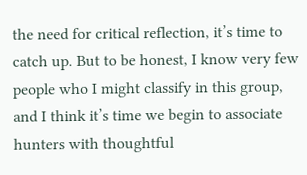the need for critical reflection, it’s time to catch up. But to be honest, I know very few people who I might classify in this group, and I think it’s time we begin to associate hunters with thoughtful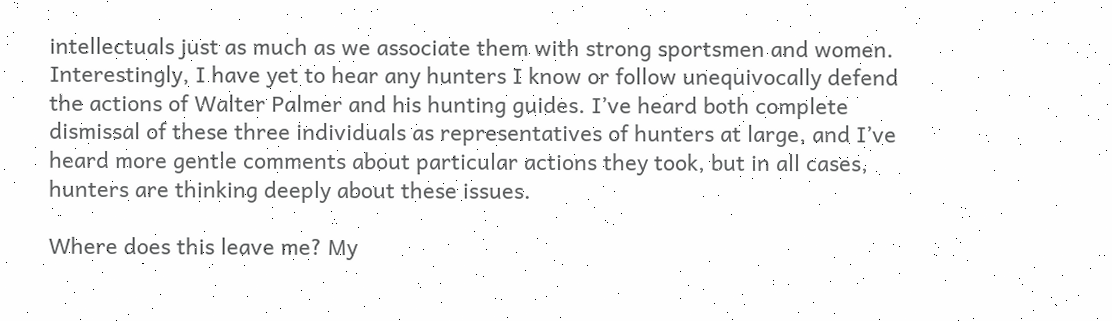intellectuals just as much as we associate them with strong sportsmen and women. Interestingly, I have yet to hear any hunters I know or follow unequivocally defend the actions of Walter Palmer and his hunting guides. I’ve heard both complete dismissal of these three individuals as representatives of hunters at large, and I’ve heard more gentle comments about particular actions they took, but in all cases, hunters are thinking deeply about these issues.

Where does this leave me? My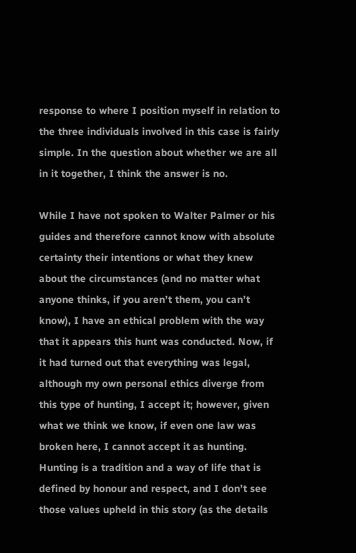response to where I position myself in relation to the three individuals involved in this case is fairly simple. In the question about whether we are all in it together, I think the answer is no.

While I have not spoken to Walter Palmer or his guides and therefore cannot know with absolute certainty their intentions or what they knew about the circumstances (and no matter what anyone thinks, if you aren’t them, you can’t know), I have an ethical problem with the way that it appears this hunt was conducted. Now, if it had turned out that everything was legal, although my own personal ethics diverge from this type of hunting, I accept it; however, given what we think we know, if even one law was broken here, I cannot accept it as hunting. Hunting is a tradition and a way of life that is defined by honour and respect, and I don’t see those values upheld in this story (as the details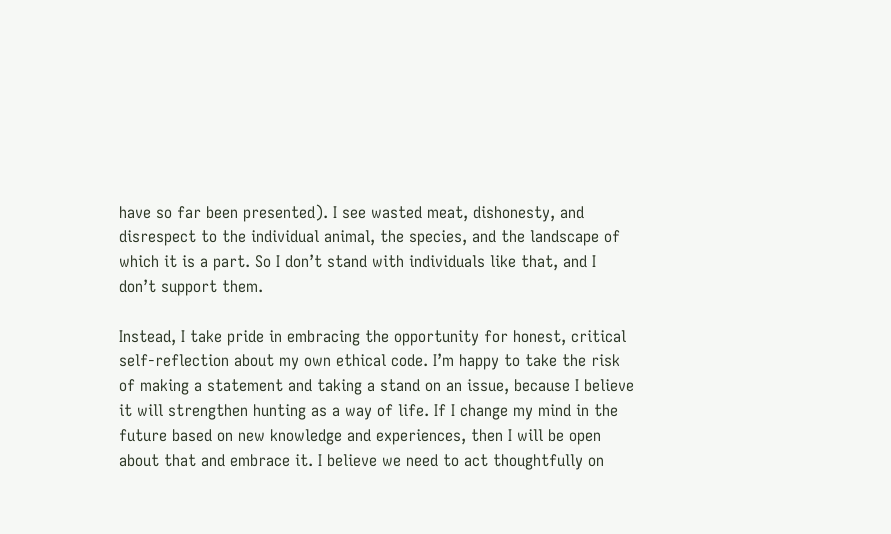have so far been presented). I see wasted meat, dishonesty, and disrespect to the individual animal, the species, and the landscape of which it is a part. So I don’t stand with individuals like that, and I don’t support them.

Instead, I take pride in embracing the opportunity for honest, critical self-reflection about my own ethical code. I’m happy to take the risk of making a statement and taking a stand on an issue, because I believe it will strengthen hunting as a way of life. If I change my mind in the future based on new knowledge and experiences, then I will be open about that and embrace it. I believe we need to act thoughtfully on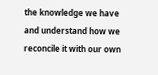the knowledge we have and understand how we reconcile it with our own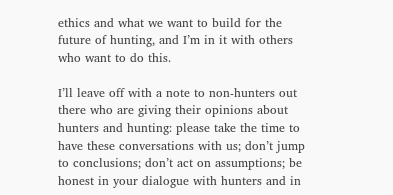ethics and what we want to build for the future of hunting, and I’m in it with others who want to do this.

I’ll leave off with a note to non-hunters out there who are giving their opinions about hunters and hunting: please take the time to have these conversations with us; don’t jump to conclusions; don’t act on assumptions; be honest in your dialogue with hunters and in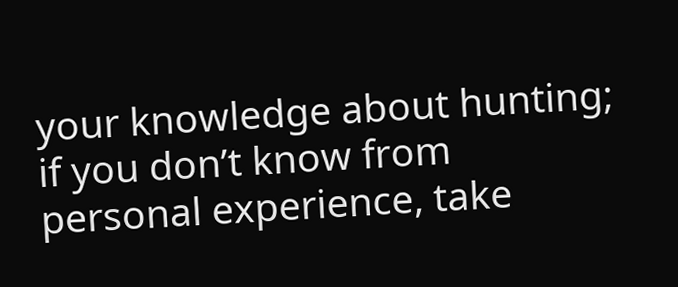your knowledge about hunting; if you don’t know from personal experience, take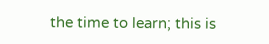the time to learn; this is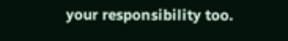your responsibility too.